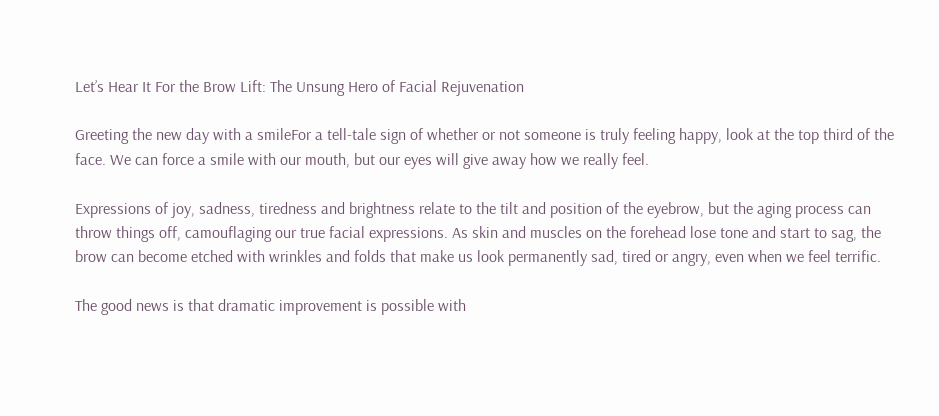Let’s Hear It For the Brow Lift: The Unsung Hero of Facial Rejuvenation

Greeting the new day with a smileFor a tell-tale sign of whether or not someone is truly feeling happy, look at the top third of the face. We can force a smile with our mouth, but our eyes will give away how we really feel.

Expressions of joy, sadness, tiredness and brightness relate to the tilt and position of the eyebrow, but the aging process can throw things off, camouflaging our true facial expressions. As skin and muscles on the forehead lose tone and start to sag, the brow can become etched with wrinkles and folds that make us look permanently sad, tired or angry, even when we feel terrific.

The good news is that dramatic improvement is possible with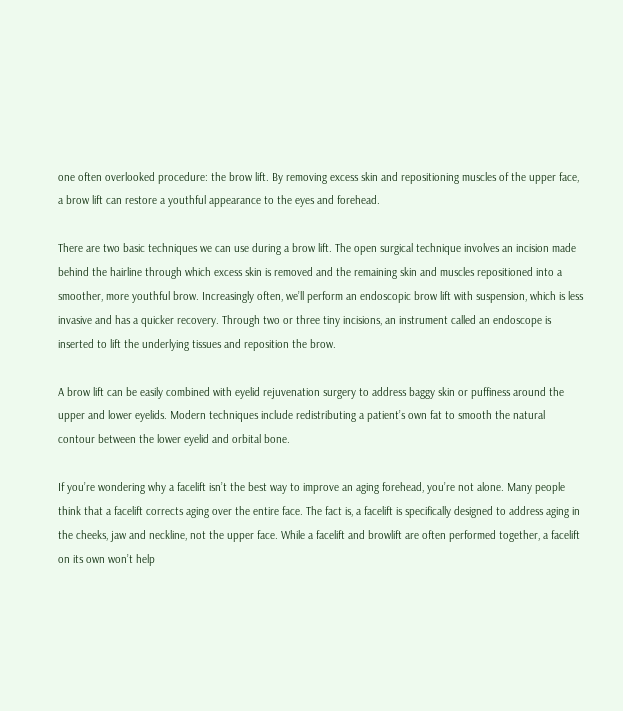one often overlooked procedure: the brow lift. By removing excess skin and repositioning muscles of the upper face, a brow lift can restore a youthful appearance to the eyes and forehead.

There are two basic techniques we can use during a brow lift. The open surgical technique involves an incision made behind the hairline through which excess skin is removed and the remaining skin and muscles repositioned into a smoother, more youthful brow. Increasingly often, we’ll perform an endoscopic brow lift with suspension, which is less invasive and has a quicker recovery. Through two or three tiny incisions, an instrument called an endoscope is inserted to lift the underlying tissues and reposition the brow.

A brow lift can be easily combined with eyelid rejuvenation surgery to address baggy skin or puffiness around the upper and lower eyelids. Modern techniques include redistributing a patient’s own fat to smooth the natural contour between the lower eyelid and orbital bone.

If you’re wondering why a facelift isn’t the best way to improve an aging forehead, you’re not alone. Many people think that a facelift corrects aging over the entire face. The fact is, a facelift is specifically designed to address aging in the cheeks, jaw and neckline, not the upper face. While a facelift and browlift are often performed together, a facelift on its own won’t help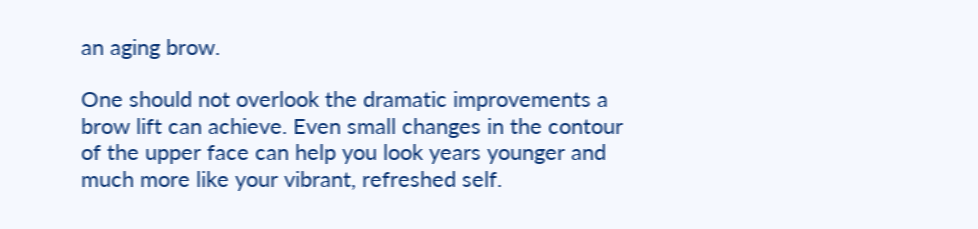an aging brow.

One should not overlook the dramatic improvements a brow lift can achieve. Even small changes in the contour of the upper face can help you look years younger and much more like your vibrant, refreshed self.